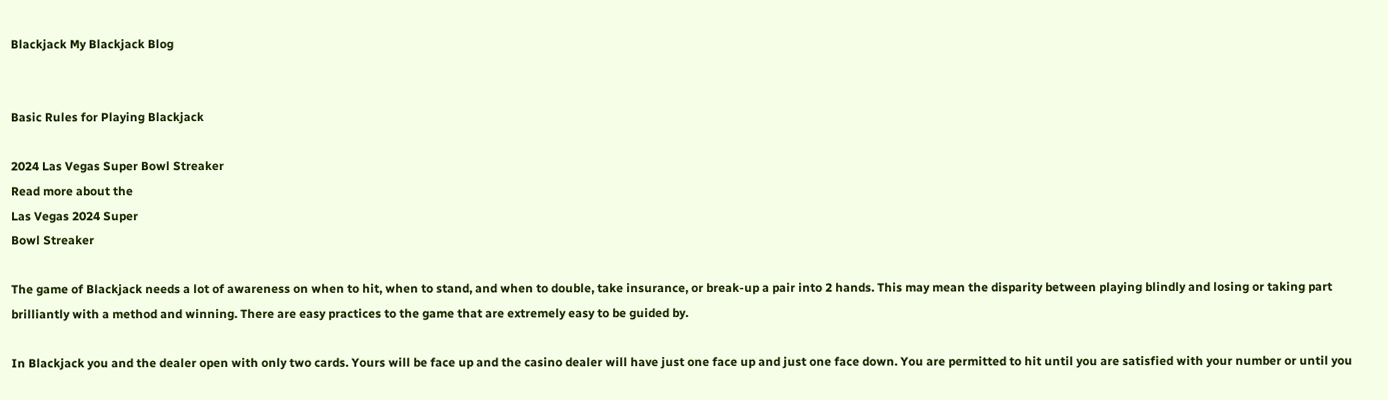Blackjack My Blackjack Blog


Basic Rules for Playing Blackjack

2024 Las Vegas Super Bowl Streaker
Read more about the
Las Vegas 2024 Super
Bowl Streaker

The game of Blackjack needs a lot of awareness on when to hit, when to stand, and when to double, take insurance, or break-up a pair into 2 hands. This may mean the disparity between playing blindly and losing or taking part brilliantly with a method and winning. There are easy practices to the game that are extremely easy to be guided by.

In Blackjack you and the dealer open with only two cards. Yours will be face up and the casino dealer will have just one face up and just one face down. You are permitted to hit until you are satisfied with your number or until you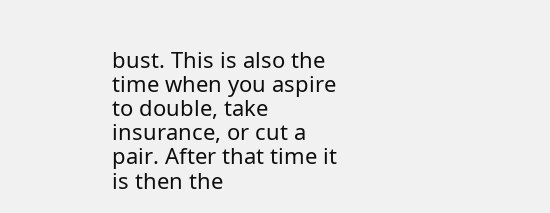bust. This is also the time when you aspire to double, take insurance, or cut a pair. After that time it is then the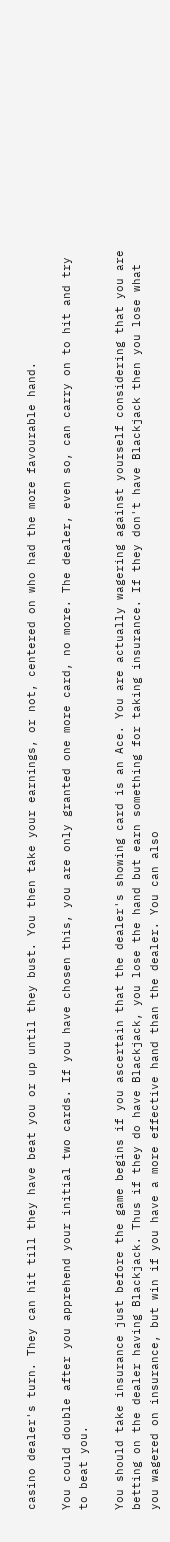casino dealer's turn. They can hit till they have beat you or up until they bust. You then take your earnings, or not, centered on who had the more favourable hand.

You could double after you apprehend your initial two cards. If you have chosen this, you are only granted one more card, no more. The dealer, even so, can carry on to hit and try to beat you.

You should take insurance just before the game begins if you ascertain that the dealer's showing card is an Ace. You are actually wagering against yourself considering that you are betting on the dealer having Blackjack. Thus if they do have Blackjack, you lose the hand but earn something for taking insurance. If they don't have Blackjack then you lose what you wagered on insurance, but win if you have a more effective hand than the dealer. You can also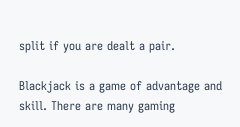split if you are dealt a pair.

Blackjack is a game of advantage and skill. There are many gaming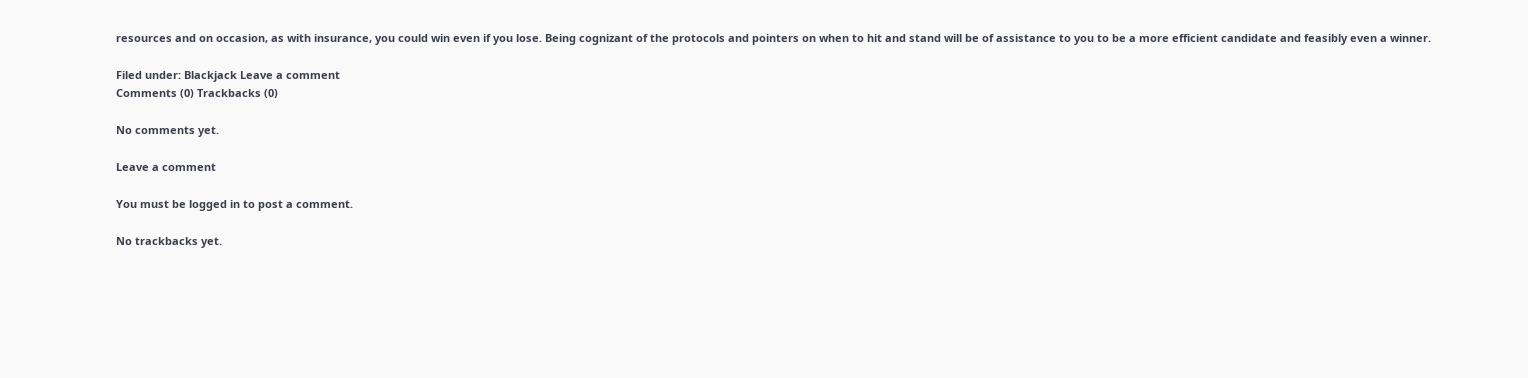resources and on occasion, as with insurance, you could win even if you lose. Being cognizant of the protocols and pointers on when to hit and stand will be of assistance to you to be a more efficient candidate and feasibly even a winner.

Filed under: Blackjack Leave a comment
Comments (0) Trackbacks (0)

No comments yet.

Leave a comment

You must be logged in to post a comment.

No trackbacks yet.